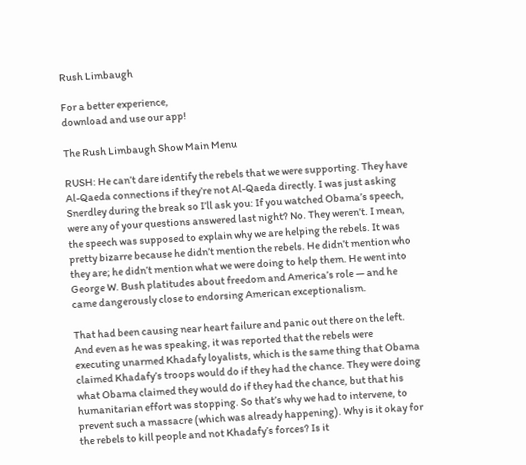Rush Limbaugh

For a better experience,
download and use our app!

The Rush Limbaugh Show Main Menu

RUSH: He can’t dare identify the rebels that we were supporting. They have Al-Qaeda connections if they’re not Al-Qaeda directly. I was just asking Snerdley during the break so I’ll ask you: If you watched Obama’s speech, were any of your questions answered last night? No. They weren’t. I mean, the speech was supposed to explain why we are helping the rebels. It was pretty bizarre because he didn’t mention the rebels. He didn’t mention who they are; he didn’t mention what we were doing to help them. He went into George W. Bush platitudes about freedom and America’s role — and he came dangerously close to endorsing American exceptionalism.

That had been causing near heart failure and panic out there on the left. And even as he was speaking, it was reported that the rebels were executing unarmed Khadafy loyalists, which is the same thing that Obama claimed Khadafy’s troops would do if they had the chance. They were doing what Obama claimed they would do if they had the chance, but that his humanitarian effort was stopping. So that’s why we had to intervene, to prevent such a massacre (which was already happening). Why is it okay for the rebels to kill people and not Khadafy’s forces? Is it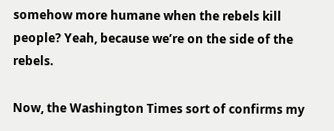somehow more humane when the rebels kill people? Yeah, because we’re on the side of the rebels.

Now, the Washington Times sort of confirms my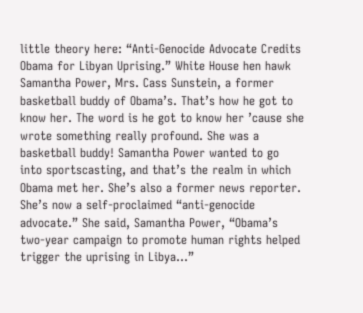little theory here: “Anti-Genocide Advocate Credits Obama for Libyan Uprising.” White House hen hawk Samantha Power, Mrs. Cass Sunstein, a former basketball buddy of Obama’s. That’s how he got to know her. The word is he got to know her ’cause she wrote something really profound. She was a basketball buddy! Samantha Power wanted to go into sportscasting, and that’s the realm in which Obama met her. She’s also a former news reporter. She’s now a self-proclaimed “anti-genocide advocate.” She said, Samantha Power, “Obama’s two-year campaign to promote human rights helped trigger the uprising in Libya…”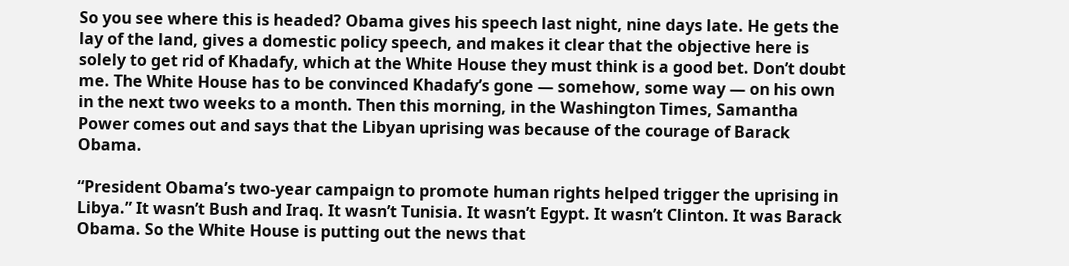So you see where this is headed? Obama gives his speech last night, nine days late. He gets the lay of the land, gives a domestic policy speech, and makes it clear that the objective here is solely to get rid of Khadafy, which at the White House they must think is a good bet. Don’t doubt me. The White House has to be convinced Khadafy’s gone — somehow, some way — on his own in the next two weeks to a month. Then this morning, in the Washington Times, Samantha Power comes out and says that the Libyan uprising was because of the courage of Barack Obama.

“President Obama’s two-year campaign to promote human rights helped trigger the uprising in Libya.” It wasn’t Bush and Iraq. It wasn’t Tunisia. It wasn’t Egypt. It wasn’t Clinton. It was Barack Obama. So the White House is putting out the news that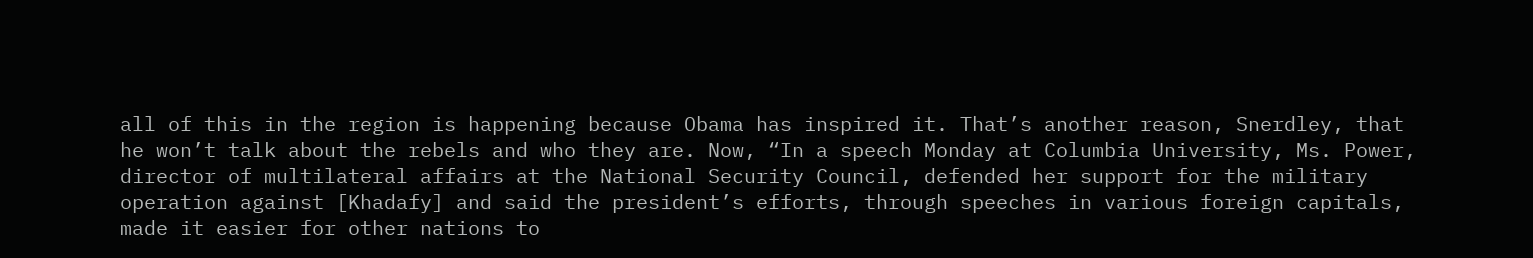all of this in the region is happening because Obama has inspired it. That’s another reason, Snerdley, that he won’t talk about the rebels and who they are. Now, “In a speech Monday at Columbia University, Ms. Power, director of multilateral affairs at the National Security Council, defended her support for the military operation against [Khadafy] and said the president’s efforts, through speeches in various foreign capitals, made it easier for other nations to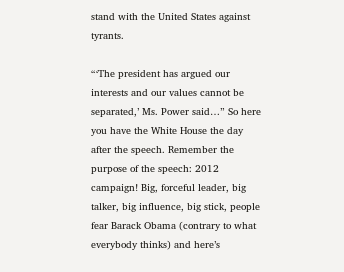stand with the United States against tyrants.

“‘The president has argued our interests and our values cannot be separated,’ Ms. Power said…” So here you have the White House the day after the speech. Remember the purpose of the speech: 2012 campaign! Big, forceful leader, big talker, big influence, big stick, people fear Barack Obama (contrary to what everybody thinks) and here’s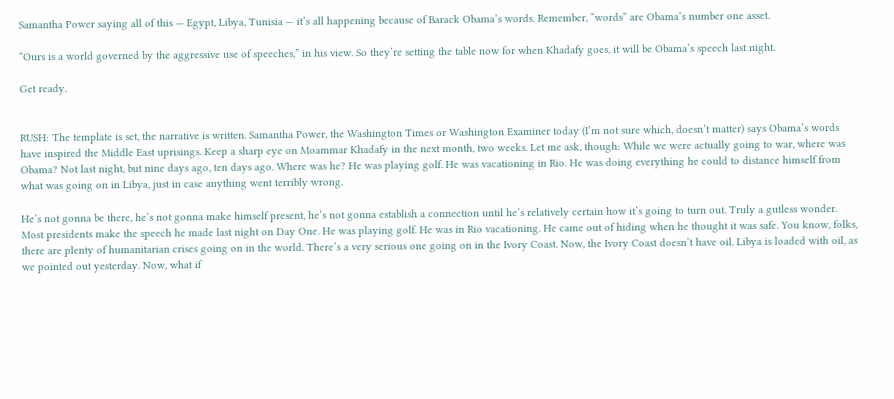Samantha Power saying all of this — Egypt, Libya, Tunisia — it’s all happening because of Barack Obama’s words. Remember, “words” are Obama’s number one asset.

“Ours is a world governed by the aggressive use of speeches,” in his view. So they’re setting the table now for when Khadafy goes, it will be Obama’s speech last night.

Get ready.


RUSH: The template is set, the narrative is written. Samantha Power, the Washington Times or Washington Examiner today (I’m not sure which, doesn’t matter) says Obama’s words have inspired the Middle East uprisings. Keep a sharp eye on Moammar Khadafy in the next month, two weeks. Let me ask, though: While we were actually going to war, where was Obama? Not last night, but nine days ago, ten days ago. Where was he? He was playing golf. He was vacationing in Rio. He was doing everything he could to distance himself from what was going on in Libya, just in case anything went terribly wrong.

He’s not gonna be there, he’s not gonna make himself present, he’s not gonna establish a connection until he’s relatively certain how it’s going to turn out. Truly a gutless wonder. Most presidents make the speech he made last night on Day One. He was playing golf. He was in Rio vacationing. He came out of hiding when he thought it was safe. You know, folks, there are plenty of humanitarian crises going on in the world. There’s a very serious one going on in the Ivory Coast. Now, the Ivory Coast doesn’t have oil. Libya is loaded with oil, as we pointed out yesterday. Now, what if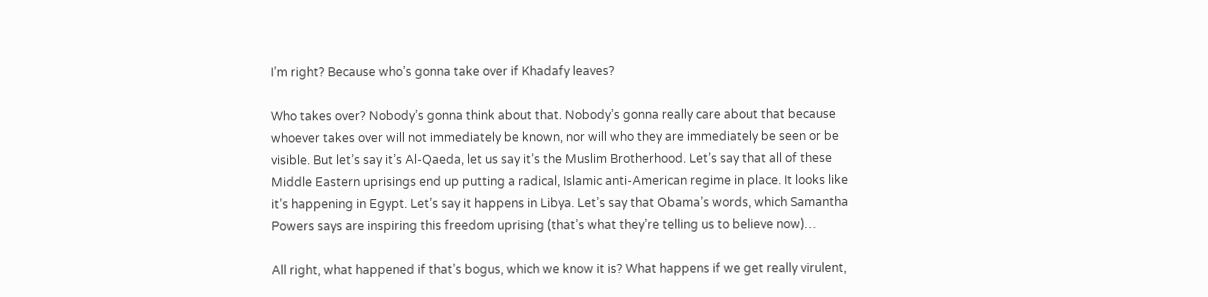I’m right? Because who’s gonna take over if Khadafy leaves?

Who takes over? Nobody’s gonna think about that. Nobody’s gonna really care about that because whoever takes over will not immediately be known, nor will who they are immediately be seen or be visible. But let’s say it’s Al-Qaeda, let us say it’s the Muslim Brotherhood. Let’s say that all of these Middle Eastern uprisings end up putting a radical, Islamic anti-American regime in place. It looks like it’s happening in Egypt. Let’s say it happens in Libya. Let’s say that Obama’s words, which Samantha Powers says are inspiring this freedom uprising (that’s what they’re telling us to believe now)…

All right, what happened if that’s bogus, which we know it is? What happens if we get really virulent,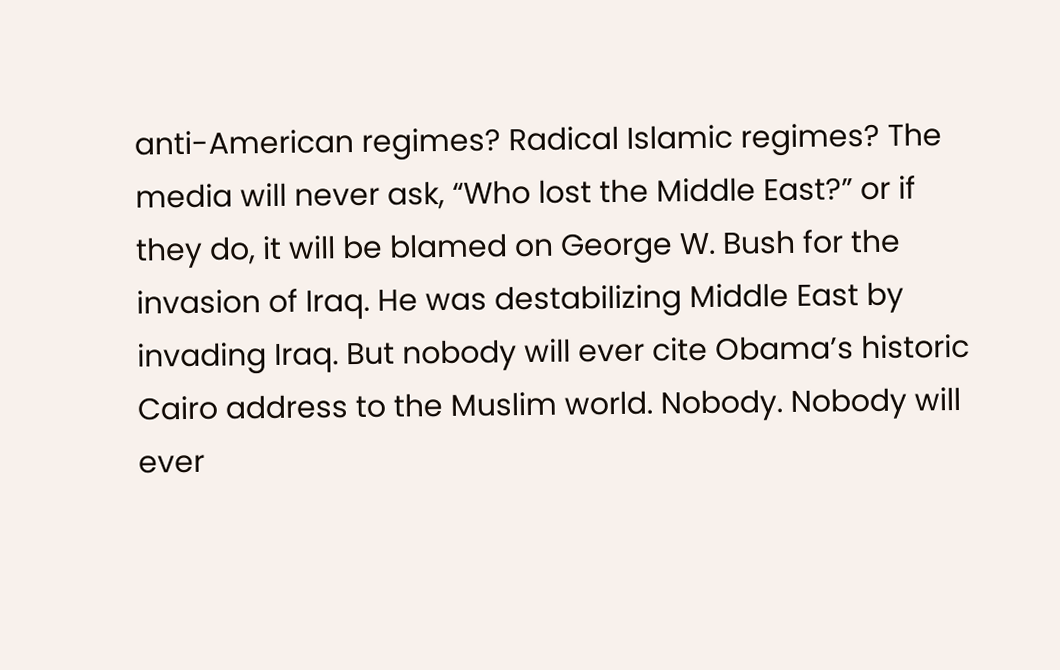anti-American regimes? Radical Islamic regimes? The media will never ask, “Who lost the Middle East?” or if they do, it will be blamed on George W. Bush for the invasion of Iraq. He was destabilizing Middle East by invading Iraq. But nobody will ever cite Obama’s historic Cairo address to the Muslim world. Nobody. Nobody will ever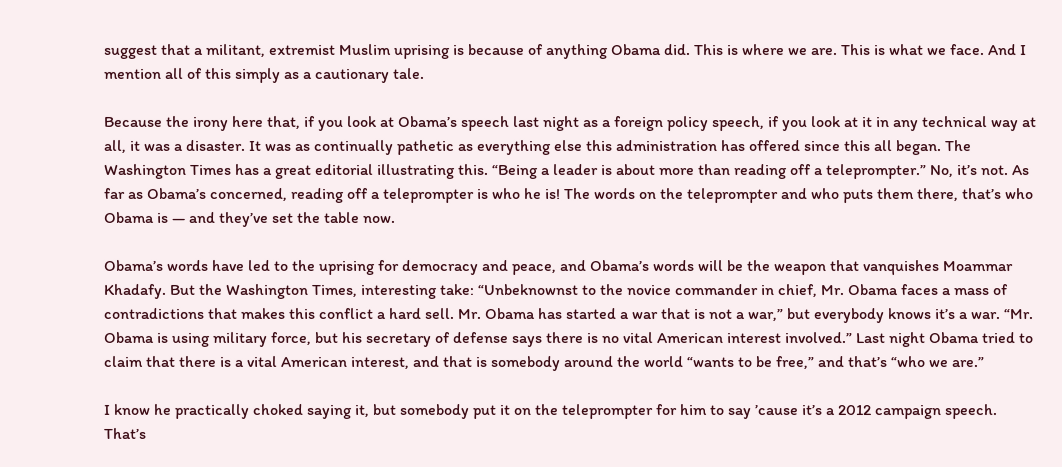suggest that a militant, extremist Muslim uprising is because of anything Obama did. This is where we are. This is what we face. And I mention all of this simply as a cautionary tale.

Because the irony here that, if you look at Obama’s speech last night as a foreign policy speech, if you look at it in any technical way at all, it was a disaster. It was as continually pathetic as everything else this administration has offered since this all began. The Washington Times has a great editorial illustrating this. “Being a leader is about more than reading off a teleprompter.” No, it’s not. As far as Obama’s concerned, reading off a teleprompter is who he is! The words on the teleprompter and who puts them there, that’s who Obama is — and they’ve set the table now.

Obama’s words have led to the uprising for democracy and peace, and Obama’s words will be the weapon that vanquishes Moammar Khadafy. But the Washington Times, interesting take: “Unbeknownst to the novice commander in chief, Mr. Obama faces a mass of contradictions that makes this conflict a hard sell. Mr. Obama has started a war that is not a war,” but everybody knows it’s a war. “Mr. Obama is using military force, but his secretary of defense says there is no vital American interest involved.” Last night Obama tried to claim that there is a vital American interest, and that is somebody around the world “wants to be free,” and that’s “who we are.”

I know he practically choked saying it, but somebody put it on the teleprompter for him to say ’cause it’s a 2012 campaign speech. That’s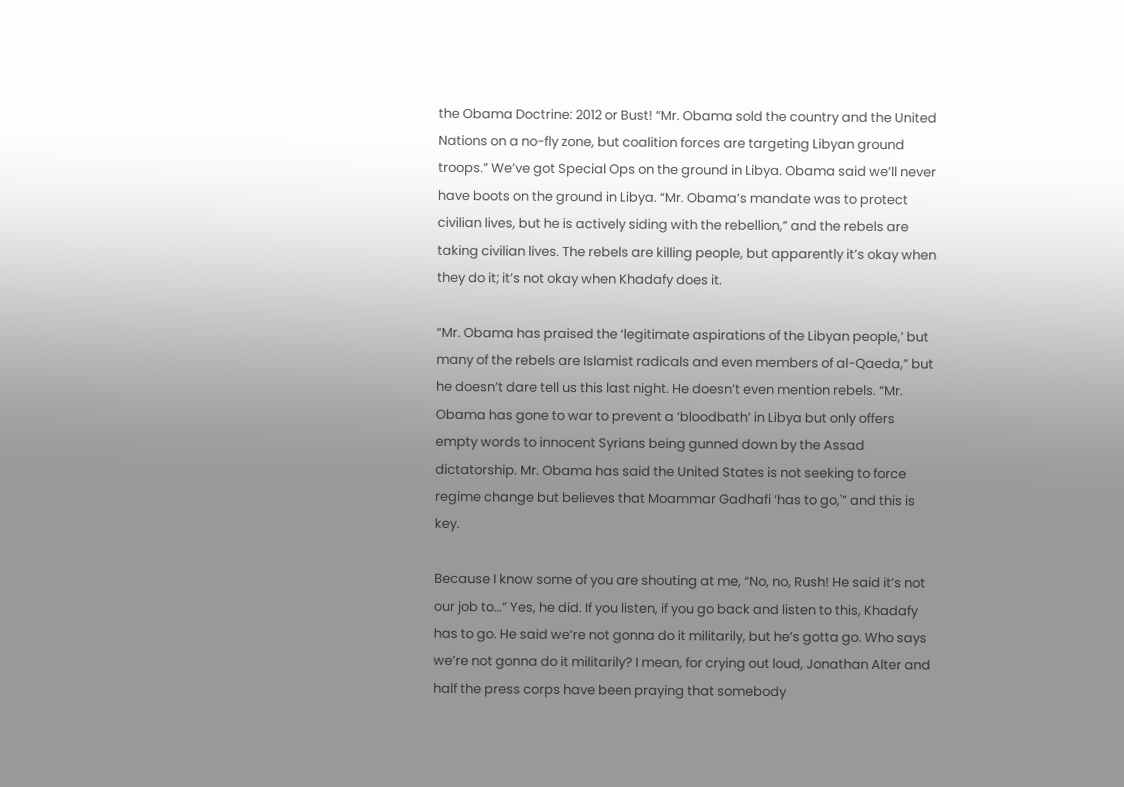the Obama Doctrine: 2012 or Bust! “Mr. Obama sold the country and the United Nations on a no-fly zone, but coalition forces are targeting Libyan ground troops.” We’ve got Special Ops on the ground in Libya. Obama said we’ll never have boots on the ground in Libya. “Mr. Obama’s mandate was to protect civilian lives, but he is actively siding with the rebellion,” and the rebels are taking civilian lives. The rebels are killing people, but apparently it’s okay when they do it; it’s not okay when Khadafy does it.

“Mr. Obama has praised the ‘legitimate aspirations of the Libyan people,’ but many of the rebels are Islamist radicals and even members of al-Qaeda,” but he doesn’t dare tell us this last night. He doesn’t even mention rebels. “Mr. Obama has gone to war to prevent a ‘bloodbath’ in Libya but only offers empty words to innocent Syrians being gunned down by the Assad dictatorship. Mr. Obama has said the United States is not seeking to force regime change but believes that Moammar Gadhafi ‘has to go,'” and this is key.

Because I know some of you are shouting at me, “No, no, Rush! He said it’s not our job to…” Yes, he did. If you listen, if you go back and listen to this, Khadafy has to go. He said we’re not gonna do it militarily, but he’s gotta go. Who says we’re not gonna do it militarily? I mean, for crying out loud, Jonathan Alter and half the press corps have been praying that somebody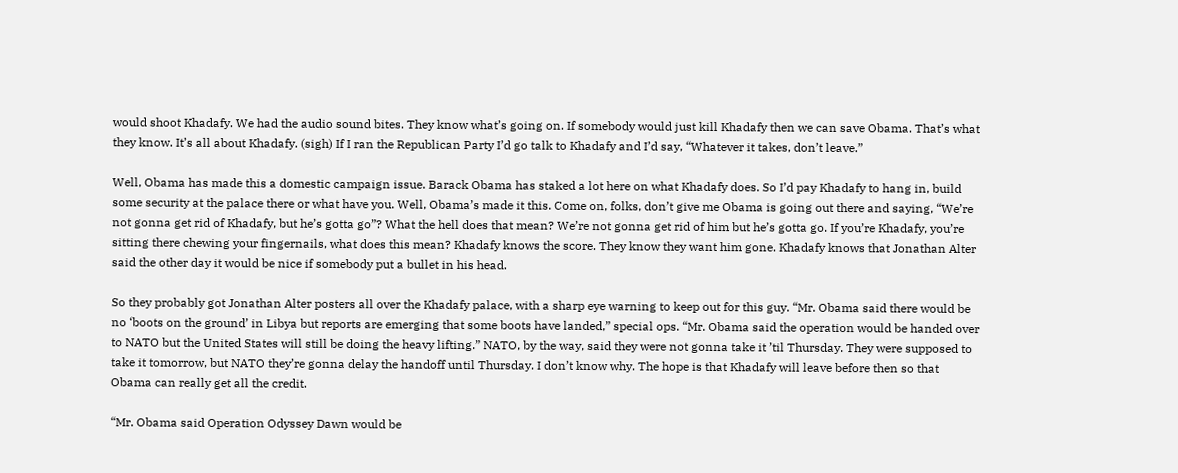would shoot Khadafy. We had the audio sound bites. They know what’s going on. If somebody would just kill Khadafy then we can save Obama. That’s what they know. It’s all about Khadafy. (sigh) If I ran the Republican Party I’d go talk to Khadafy and I’d say, “Whatever it takes, don’t leave.”

Well, Obama has made this a domestic campaign issue. Barack Obama has staked a lot here on what Khadafy does. So I’d pay Khadafy to hang in, build some security at the palace there or what have you. Well, Obama’s made it this. Come on, folks, don’t give me Obama is going out there and saying, “We’re not gonna get rid of Khadafy, but he’s gotta go”? What the hell does that mean? We’re not gonna get rid of him but he’s gotta go. If you’re Khadafy, you’re sitting there chewing your fingernails, what does this mean? Khadafy knows the score. They know they want him gone. Khadafy knows that Jonathan Alter said the other day it would be nice if somebody put a bullet in his head.

So they probably got Jonathan Alter posters all over the Khadafy palace, with a sharp eye warning to keep out for this guy. “Mr. Obama said there would be no ‘boots on the ground’ in Libya but reports are emerging that some boots have landed,” special ops. “Mr. Obama said the operation would be handed over to NATO but the United States will still be doing the heavy lifting.” NATO, by the way, said they were not gonna take it ’til Thursday. They were supposed to take it tomorrow, but NATO they’re gonna delay the handoff until Thursday. I don’t know why. The hope is that Khadafy will leave before then so that Obama can really get all the credit.

“Mr. Obama said Operation Odyssey Dawn would be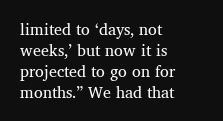limited to ‘days, not weeks,’ but now it is projected to go on for months.” We had that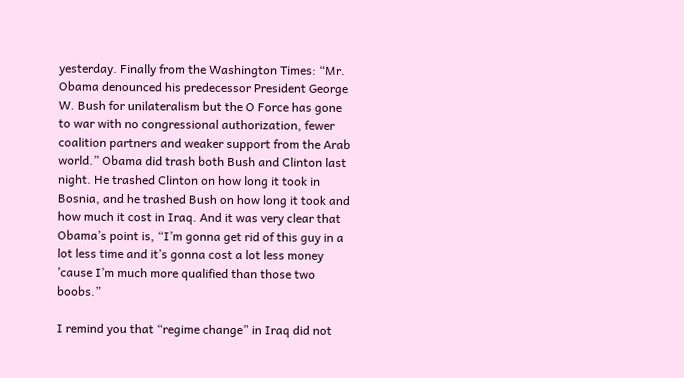yesterday. Finally from the Washington Times: “Mr. Obama denounced his predecessor President George W. Bush for unilateralism but the O Force has gone to war with no congressional authorization, fewer coalition partners and weaker support from the Arab world.” Obama did trash both Bush and Clinton last night. He trashed Clinton on how long it took in Bosnia, and he trashed Bush on how long it took and how much it cost in Iraq. And it was very clear that Obama’s point is, “I’m gonna get rid of this guy in a lot less time and it’s gonna cost a lot less money ’cause I’m much more qualified than those two boobs.”

I remind you that “regime change” in Iraq did not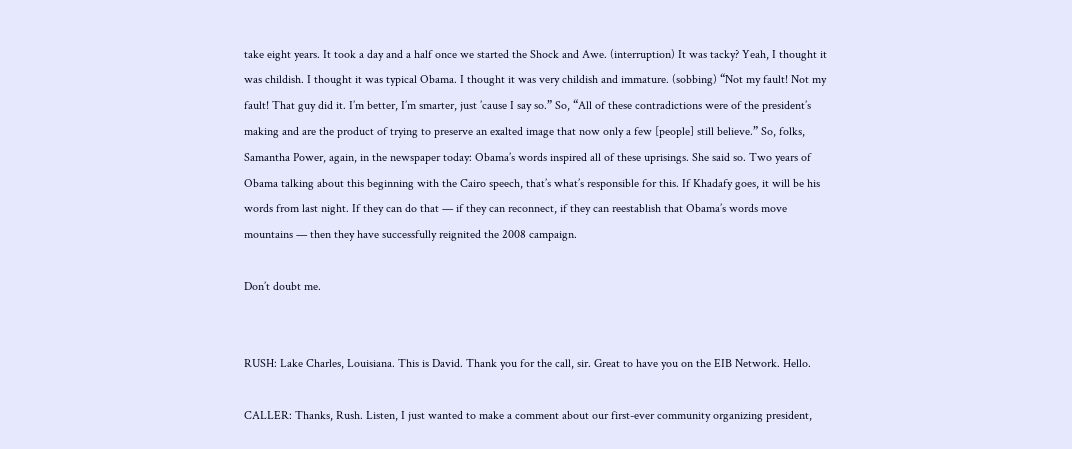take eight years. It took a day and a half once we started the Shock and Awe. (interruption) It was tacky? Yeah, I thought it was childish. I thought it was typical Obama. I thought it was very childish and immature. (sobbing) “Not my fault! Not my fault! That guy did it. I’m better, I’m smarter, just ’cause I say so.” So, “All of these contradictions were of the president’s making and are the product of trying to preserve an exalted image that now only a few [people] still believe.” So, folks, Samantha Power, again, in the newspaper today: Obama’s words inspired all of these uprisings. She said so. Two years of Obama talking about this beginning with the Cairo speech, that’s what’s responsible for this. If Khadafy goes, it will be his words from last night. If they can do that — if they can reconnect, if they can reestablish that Obama’s words move mountains — then they have successfully reignited the 2008 campaign.

Don’t doubt me.


RUSH: Lake Charles, Louisiana. This is David. Thank you for the call, sir. Great to have you on the EIB Network. Hello.

CALLER: Thanks, Rush. Listen, I just wanted to make a comment about our first-ever community organizing president,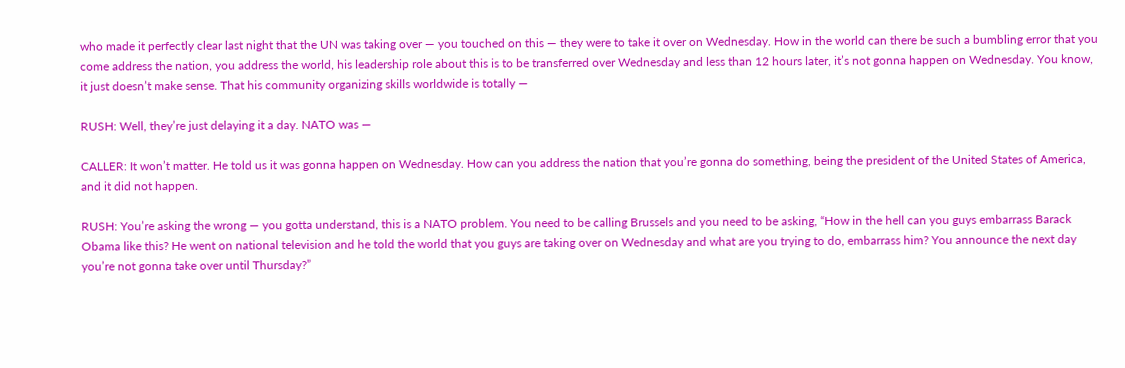who made it perfectly clear last night that the UN was taking over — you touched on this — they were to take it over on Wednesday. How in the world can there be such a bumbling error that you come address the nation, you address the world, his leadership role about this is to be transferred over Wednesday and less than 12 hours later, it’s not gonna happen on Wednesday. You know, it just doesn’t make sense. That his community organizing skills worldwide is totally —

RUSH: Well, they’re just delaying it a day. NATO was —

CALLER: It won’t matter. He told us it was gonna happen on Wednesday. How can you address the nation that you’re gonna do something, being the president of the United States of America, and it did not happen.

RUSH: You’re asking the wrong — you gotta understand, this is a NATO problem. You need to be calling Brussels and you need to be asking, “How in the hell can you guys embarrass Barack Obama like this? He went on national television and he told the world that you guys are taking over on Wednesday and what are you trying to do, embarrass him? You announce the next day you’re not gonna take over until Thursday?”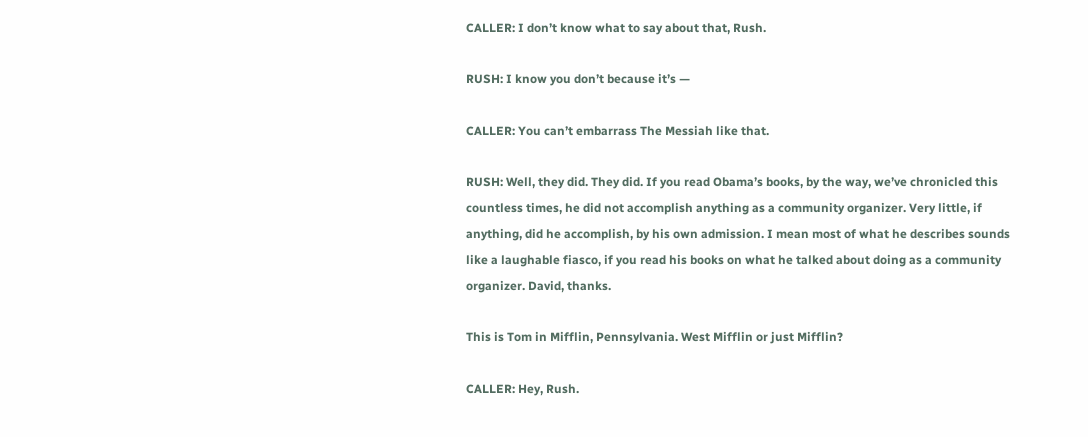CALLER: I don’t know what to say about that, Rush.

RUSH: I know you don’t because it’s —

CALLER: You can’t embarrass The Messiah like that.

RUSH: Well, they did. They did. If you read Obama’s books, by the way, we’ve chronicled this countless times, he did not accomplish anything as a community organizer. Very little, if anything, did he accomplish, by his own admission. I mean most of what he describes sounds like a laughable fiasco, if you read his books on what he talked about doing as a community organizer. David, thanks.

This is Tom in Mifflin, Pennsylvania. West Mifflin or just Mifflin?

CALLER: Hey, Rush.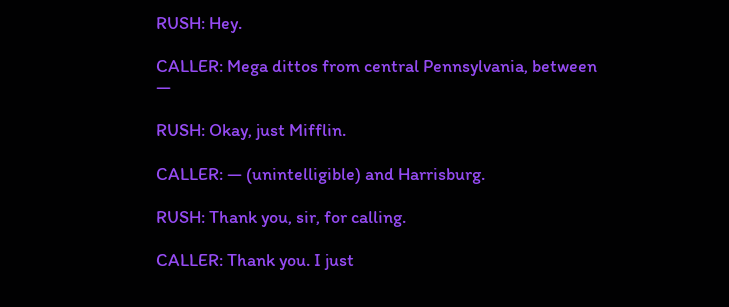RUSH: Hey.

CALLER: Mega dittos from central Pennsylvania, between —

RUSH: Okay, just Mifflin.

CALLER: — (unintelligible) and Harrisburg.

RUSH: Thank you, sir, for calling.

CALLER: Thank you. I just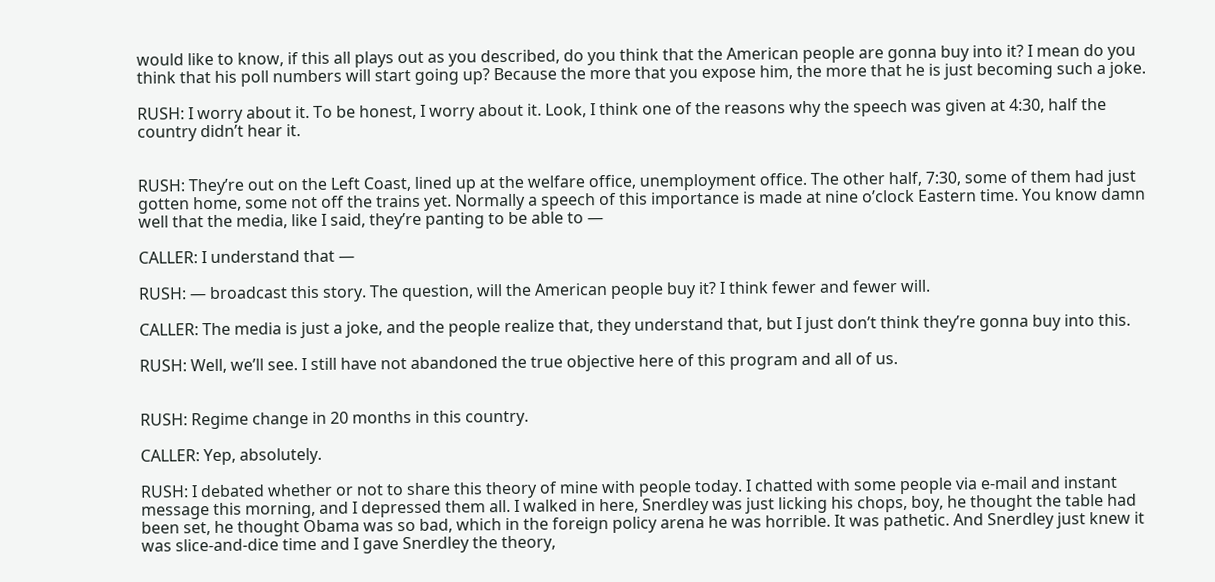would like to know, if this all plays out as you described, do you think that the American people are gonna buy into it? I mean do you think that his poll numbers will start going up? Because the more that you expose him, the more that he is just becoming such a joke.

RUSH: I worry about it. To be honest, I worry about it. Look, I think one of the reasons why the speech was given at 4:30, half the country didn’t hear it.


RUSH: They’re out on the Left Coast, lined up at the welfare office, unemployment office. The other half, 7:30, some of them had just gotten home, some not off the trains yet. Normally a speech of this importance is made at nine o’clock Eastern time. You know damn well that the media, like I said, they’re panting to be able to —

CALLER: I understand that —

RUSH: — broadcast this story. The question, will the American people buy it? I think fewer and fewer will.

CALLER: The media is just a joke, and the people realize that, they understand that, but I just don’t think they’re gonna buy into this.

RUSH: Well, we’ll see. I still have not abandoned the true objective here of this program and all of us.


RUSH: Regime change in 20 months in this country.

CALLER: Yep, absolutely.

RUSH: I debated whether or not to share this theory of mine with people today. I chatted with some people via e-mail and instant message this morning, and I depressed them all. I walked in here, Snerdley was just licking his chops, boy, he thought the table had been set, he thought Obama was so bad, which in the foreign policy arena he was horrible. It was pathetic. And Snerdley just knew it was slice-and-dice time and I gave Snerdley the theory,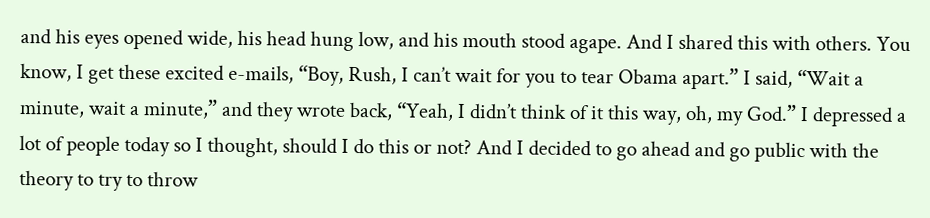and his eyes opened wide, his head hung low, and his mouth stood agape. And I shared this with others. You know, I get these excited e-mails, “Boy, Rush, I can’t wait for you to tear Obama apart.” I said, “Wait a minute, wait a minute,” and they wrote back, “Yeah, I didn’t think of it this way, oh, my God.” I depressed a lot of people today so I thought, should I do this or not? And I decided to go ahead and go public with the theory to try to throw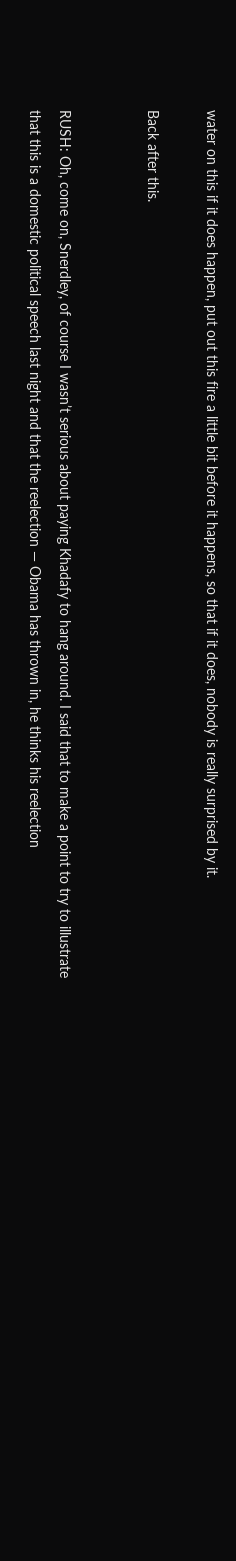water on this if it does happen, put out this fire a little bit before it happens, so that if it does, nobody is really surprised by it.

Back after this.


RUSH: Oh, come on, Snerdley, of course I wasn’t serious about paying Khadafy to hang around. I said that to make a point to try to illustrate that this is a domestic political speech last night and that the reelection — Obama has thrown in, he thinks his reelection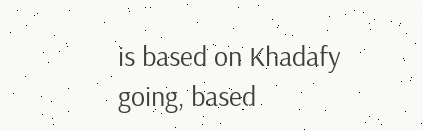is based on Khadafy going, based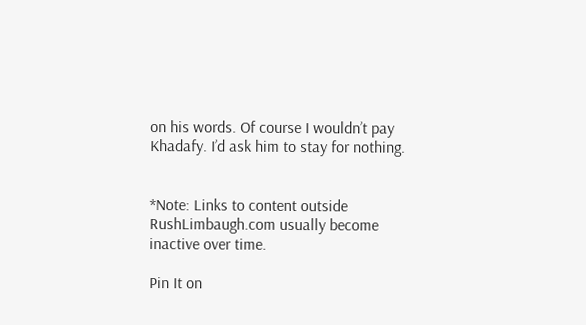on his words. Of course I wouldn’t pay Khadafy. I’d ask him to stay for nothing.


*Note: Links to content outside RushLimbaugh.com usually become inactive over time.

Pin It on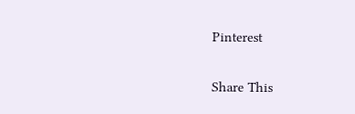Pinterest

Share This